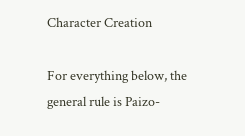Character Creation

For everything below, the general rule is Paizo-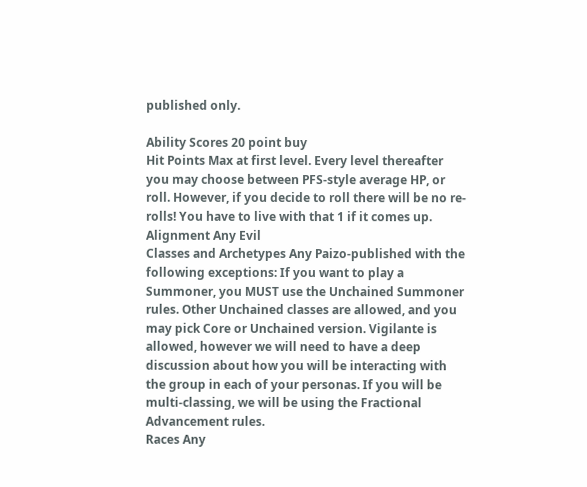published only.

Ability Scores 20 point buy
Hit Points Max at first level. Every level thereafter you may choose between PFS-style average HP, or roll. However, if you decide to roll there will be no re-rolls! You have to live with that 1 if it comes up.
Alignment Any Evil
Classes and Archetypes Any Paizo-published with the following exceptions: If you want to play a Summoner, you MUST use the Unchained Summoner rules. Other Unchained classes are allowed, and you may pick Core or Unchained version. Vigilante is allowed, however we will need to have a deep discussion about how you will be interacting with the group in each of your personas. If you will be multi-classing, we will be using the Fractional Advancement rules.
Races Any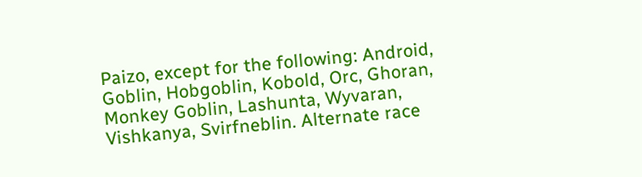Paizo, except for the following: Android, Goblin, Hobgoblin, Kobold, Orc, Ghoran, Monkey Goblin, Lashunta, Wyvaran, Vishkanya, Svirfneblin. Alternate race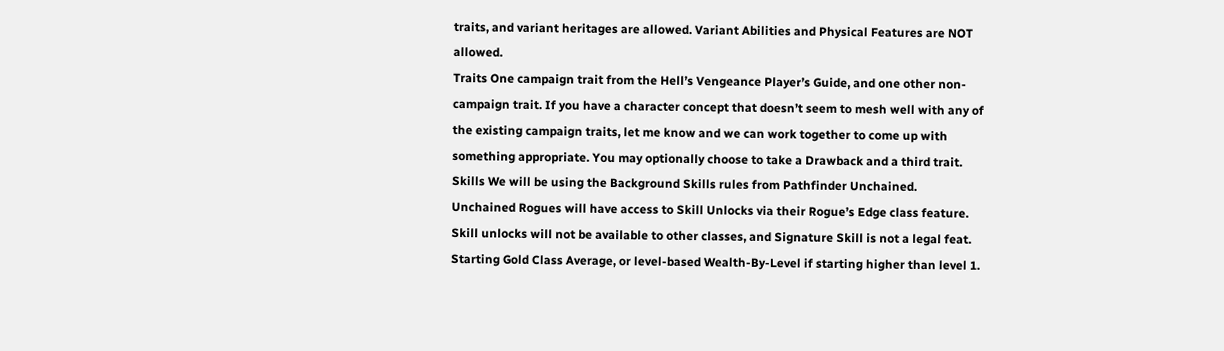traits, and variant heritages are allowed. Variant Abilities and Physical Features are NOT allowed.
Traits One campaign trait from the Hell’s Vengeance Player’s Guide, and one other non-campaign trait. If you have a character concept that doesn’t seem to mesh well with any of the existing campaign traits, let me know and we can work together to come up with something appropriate. You may optionally choose to take a Drawback and a third trait.
Skills We will be using the Background Skills rules from Pathfinder Unchained. Unchained Rogues will have access to Skill Unlocks via their Rogue’s Edge class feature. Skill unlocks will not be available to other classes, and Signature Skill is not a legal feat.
Starting Gold Class Average, or level-based Wealth-By-Level if starting higher than level 1.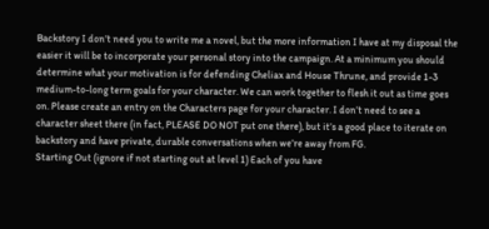Backstory I don’t need you to write me a novel, but the more information I have at my disposal the easier it will be to incorporate your personal story into the campaign. At a minimum you should determine what your motivation is for defending Cheliax and House Thrune, and provide 1-3 medium-to-long term goals for your character. We can work together to flesh it out as time goes on. Please create an entry on the Characters page for your character. I don’t need to see a character sheet there (in fact, PLEASE DO NOT put one there), but it’s a good place to iterate on backstory and have private, durable conversations when we’re away from FG.
Starting Out (ignore if not starting out at level 1) Each of you have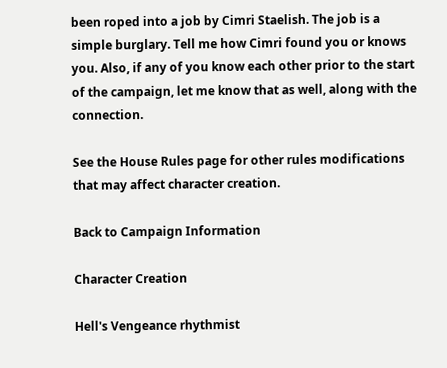been roped into a job by Cimri Staelish. The job is a simple burglary. Tell me how Cimri found you or knows you. Also, if any of you know each other prior to the start of the campaign, let me know that as well, along with the connection.

See the House Rules page for other rules modifications that may affect character creation.

Back to Campaign Information

Character Creation

Hell's Vengeance rhythmist